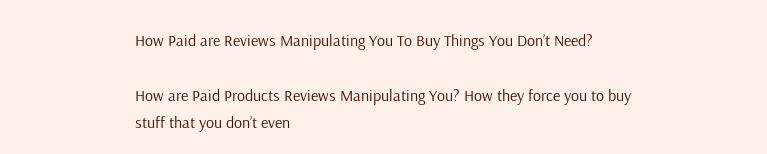How Paid are Reviews Manipulating You To Buy Things You Don’t Need?

How are Paid Products Reviews Manipulating You? How they force you to buy stuff that you don’t even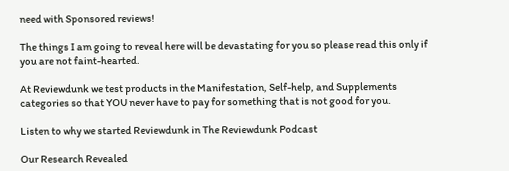need with Sponsored reviews!

The things I am going to reveal here will be devastating for you so please read this only if you are not faint-hearted.

At Reviewdunk we test products in the Manifestation, Self-help, and Supplements categories so that YOU never have to pay for something that is not good for you.

Listen to why we started Reviewdunk in The Reviewdunk Podcast

Our Research Revealed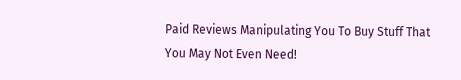Paid Reviews Manipulating You To Buy Stuff That You May Not Even Need!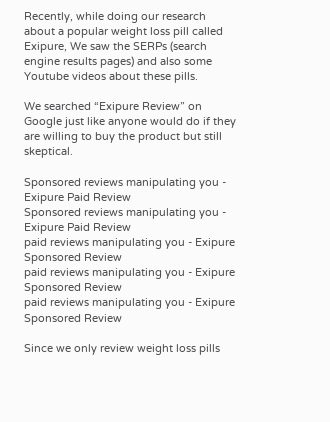Recently, while doing our research about a popular weight loss pill called Exipure, We saw the SERPs (search engine results pages) and also some Youtube videos about these pills.

We searched “Exipure Review” on Google just like anyone would do if they are willing to buy the product but still skeptical.

Sponsored reviews manipulating you - Exipure Paid Review
Sponsored reviews manipulating you - Exipure Paid Review
paid reviews manipulating you - Exipure Sponsored Review
paid reviews manipulating you - Exipure Sponsored Review
paid reviews manipulating you - Exipure Sponsored Review

Since we only review weight loss pills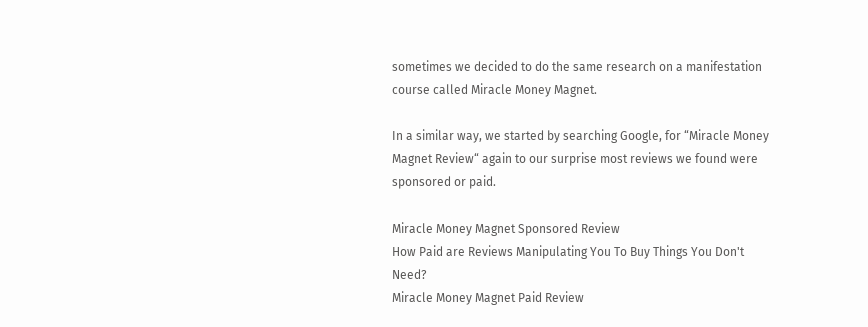sometimes we decided to do the same research on a manifestation course called Miracle Money Magnet.

In a similar way, we started by searching Google, for “Miracle Money Magnet Review“ again to our surprise most reviews we found were sponsored or paid.

Miracle Money Magnet Sponsored Review
How Paid are Reviews Manipulating You To Buy Things You Don't Need?
Miracle Money Magnet Paid Review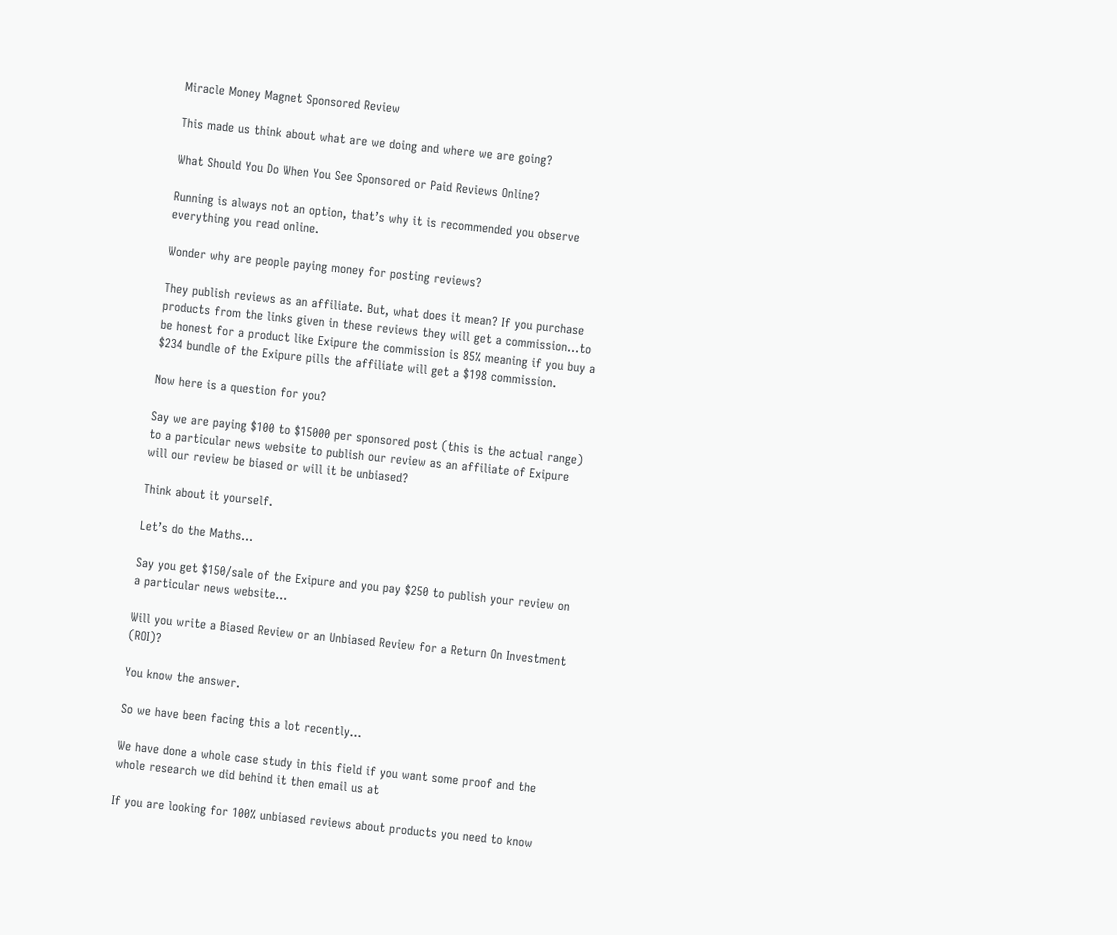Miracle Money Magnet Sponsored Review

This made us think about what are we doing and where we are going?

What Should You Do When You See Sponsored or Paid Reviews Online?

Running is always not an option, that’s why it is recommended you observe everything you read online.

Wonder why are people paying money for posting reviews?

They publish reviews as an affiliate. But, what does it mean? If you purchase products from the links given in these reviews they will get a commission…to be honest for a product like Exipure the commission is 85% meaning if you buy a $234 bundle of the Exipure pills the affiliate will get a $198 commission.

Now here is a question for you?

Say we are paying $100 to $15000 per sponsored post (this is the actual range) to a particular news website to publish our review as an affiliate of Exipure will our review be biased or will it be unbiased?

Think about it yourself.

Let’s do the Maths…

Say you get $150/sale of the Exipure and you pay $250 to publish your review on a particular news website…

Will you write a Biased Review or an Unbiased Review for a Return On Investment (ROI)?

You know the answer.

So we have been facing this a lot recently…

We have done a whole case study in this field if you want some proof and the whole research we did behind it then email us at

If you are looking for 100% unbiased reviews about products you need to know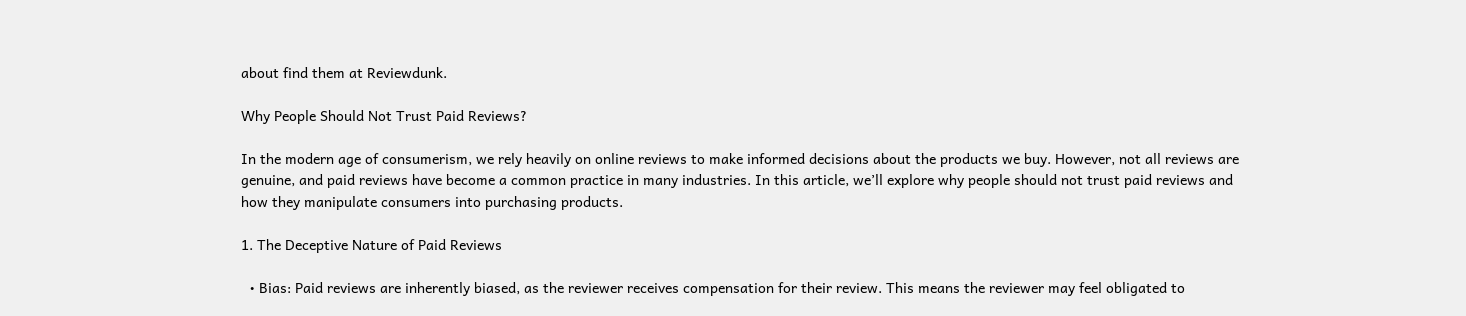about find them at Reviewdunk.

Why People Should Not Trust Paid Reviews?

In the modern age of consumerism, we rely heavily on online reviews to make informed decisions about the products we buy. However, not all reviews are genuine, and paid reviews have become a common practice in many industries. In this article, we’ll explore why people should not trust paid reviews and how they manipulate consumers into purchasing products.

1. The Deceptive Nature of Paid Reviews

  • Bias: Paid reviews are inherently biased, as the reviewer receives compensation for their review. This means the reviewer may feel obligated to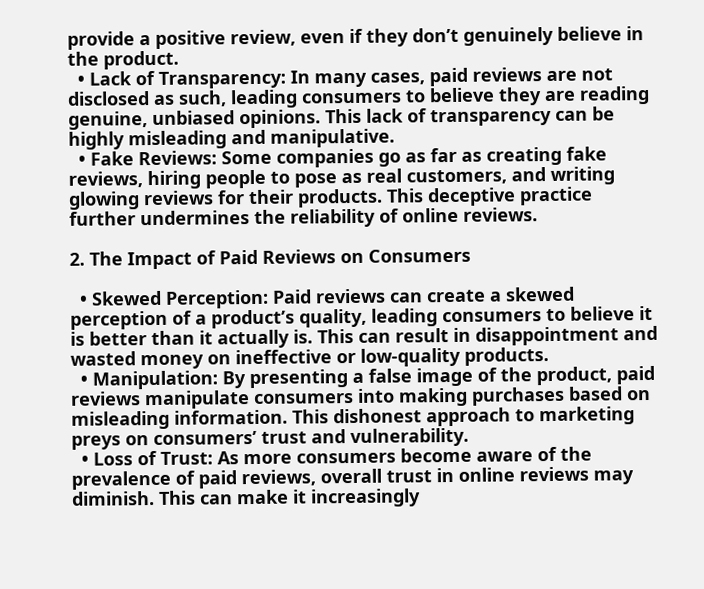provide a positive review, even if they don’t genuinely believe in the product.
  • Lack of Transparency: In many cases, paid reviews are not disclosed as such, leading consumers to believe they are reading genuine, unbiased opinions. This lack of transparency can be highly misleading and manipulative.
  • Fake Reviews: Some companies go as far as creating fake reviews, hiring people to pose as real customers, and writing glowing reviews for their products. This deceptive practice further undermines the reliability of online reviews.

2. The Impact of Paid Reviews on Consumers

  • Skewed Perception: Paid reviews can create a skewed perception of a product’s quality, leading consumers to believe it is better than it actually is. This can result in disappointment and wasted money on ineffective or low-quality products.
  • Manipulation: By presenting a false image of the product, paid reviews manipulate consumers into making purchases based on misleading information. This dishonest approach to marketing preys on consumers’ trust and vulnerability.
  • Loss of Trust: As more consumers become aware of the prevalence of paid reviews, overall trust in online reviews may diminish. This can make it increasingly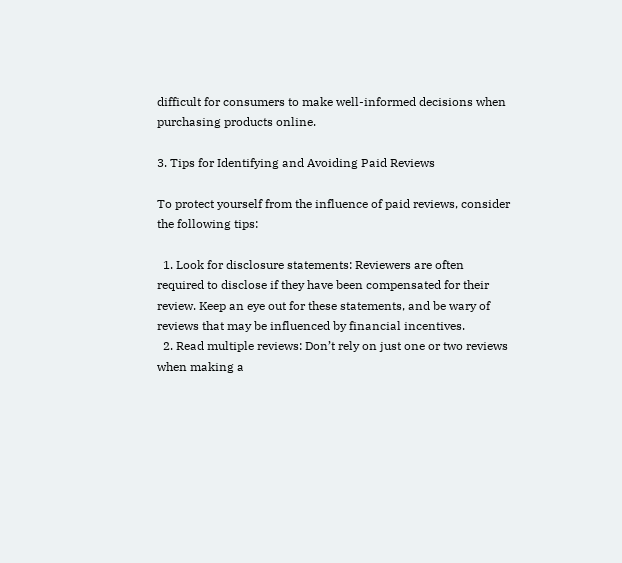difficult for consumers to make well-informed decisions when purchasing products online.

3. Tips for Identifying and Avoiding Paid Reviews

To protect yourself from the influence of paid reviews, consider the following tips:

  1. Look for disclosure statements: Reviewers are often required to disclose if they have been compensated for their review. Keep an eye out for these statements, and be wary of reviews that may be influenced by financial incentives.
  2. Read multiple reviews: Don’t rely on just one or two reviews when making a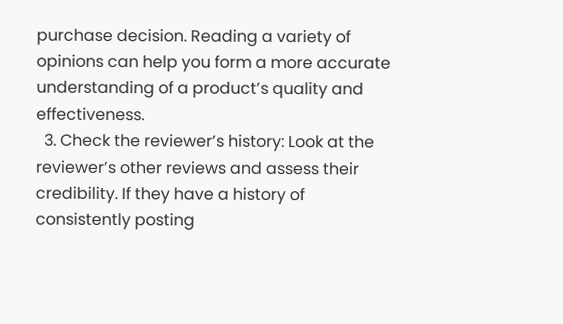purchase decision. Reading a variety of opinions can help you form a more accurate understanding of a product’s quality and effectiveness.
  3. Check the reviewer’s history: Look at the reviewer’s other reviews and assess their credibility. If they have a history of consistently posting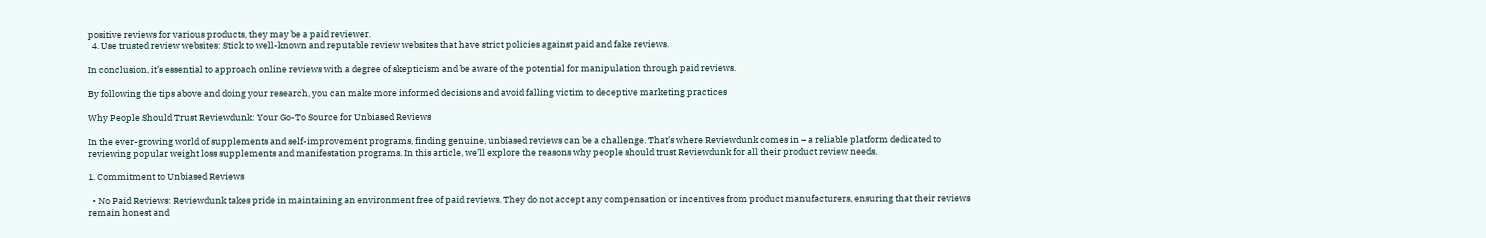positive reviews for various products, they may be a paid reviewer.
  4. Use trusted review websites: Stick to well-known and reputable review websites that have strict policies against paid and fake reviews.

In conclusion, it’s essential to approach online reviews with a degree of skepticism and be aware of the potential for manipulation through paid reviews.

By following the tips above and doing your research, you can make more informed decisions and avoid falling victim to deceptive marketing practices

Why People Should Trust Reviewdunk: Your Go-To Source for Unbiased Reviews

In the ever-growing world of supplements and self-improvement programs, finding genuine, unbiased reviews can be a challenge. That’s where Reviewdunk comes in – a reliable platform dedicated to reviewing popular weight loss supplements and manifestation programs. In this article, we’ll explore the reasons why people should trust Reviewdunk for all their product review needs.

1. Commitment to Unbiased Reviews

  • No Paid Reviews: Reviewdunk takes pride in maintaining an environment free of paid reviews. They do not accept any compensation or incentives from product manufacturers, ensuring that their reviews remain honest and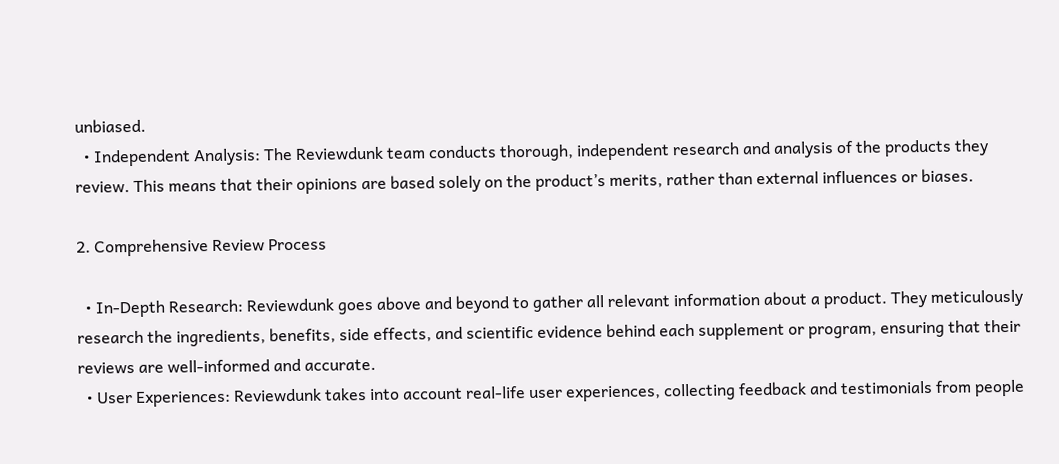unbiased.
  • Independent Analysis: The Reviewdunk team conducts thorough, independent research and analysis of the products they review. This means that their opinions are based solely on the product’s merits, rather than external influences or biases.

2. Comprehensive Review Process

  • In-Depth Research: Reviewdunk goes above and beyond to gather all relevant information about a product. They meticulously research the ingredients, benefits, side effects, and scientific evidence behind each supplement or program, ensuring that their reviews are well-informed and accurate.
  • User Experiences: Reviewdunk takes into account real-life user experiences, collecting feedback and testimonials from people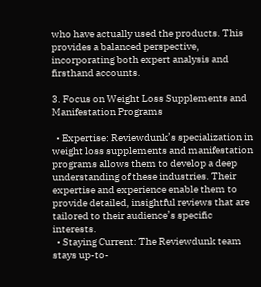who have actually used the products. This provides a balanced perspective, incorporating both expert analysis and firsthand accounts.

3. Focus on Weight Loss Supplements and Manifestation Programs

  • Expertise: Reviewdunk’s specialization in weight loss supplements and manifestation programs allows them to develop a deep understanding of these industries. Their expertise and experience enable them to provide detailed, insightful reviews that are tailored to their audience’s specific interests.
  • Staying Current: The Reviewdunk team stays up-to-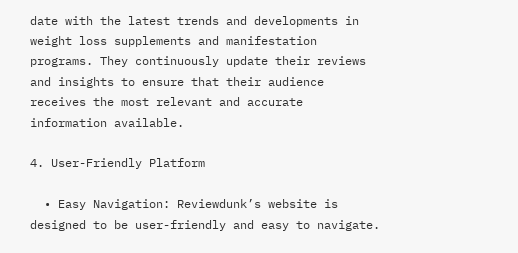date with the latest trends and developments in weight loss supplements and manifestation programs. They continuously update their reviews and insights to ensure that their audience receives the most relevant and accurate information available.

4. User-Friendly Platform

  • Easy Navigation: Reviewdunk’s website is designed to be user-friendly and easy to navigate.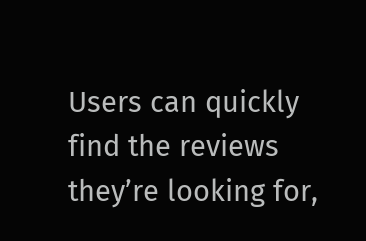Users can quickly find the reviews they’re looking for,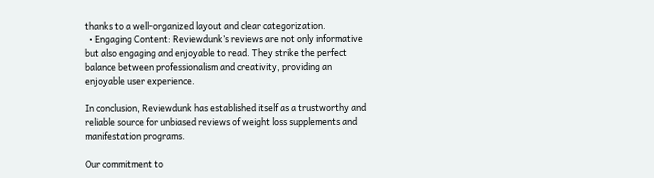thanks to a well-organized layout and clear categorization.
  • Engaging Content: Reviewdunk’s reviews are not only informative but also engaging and enjoyable to read. They strike the perfect balance between professionalism and creativity, providing an enjoyable user experience.

In conclusion, Reviewdunk has established itself as a trustworthy and reliable source for unbiased reviews of weight loss supplements and manifestation programs.

Our commitment to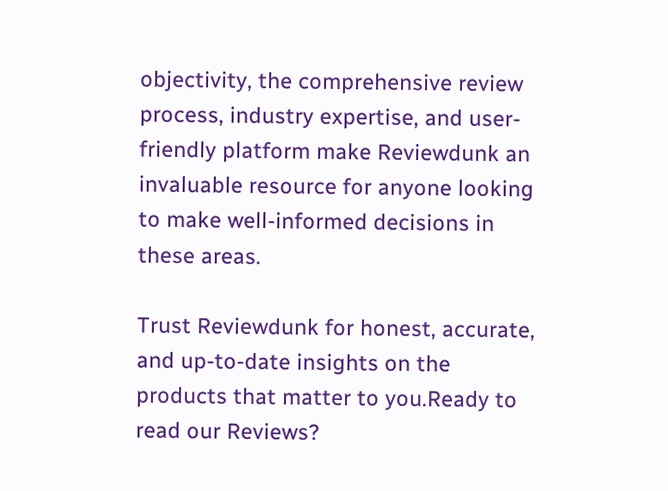objectivity, the comprehensive review process, industry expertise, and user-friendly platform make Reviewdunk an invaluable resource for anyone looking to make well-informed decisions in these areas.

Trust Reviewdunk for honest, accurate, and up-to-date insights on the products that matter to you.Ready to read our Reviews?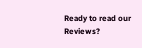Ready to read our Reviews?